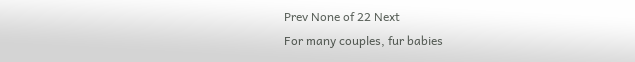Prev None of 22 Next
For many couples, fur babies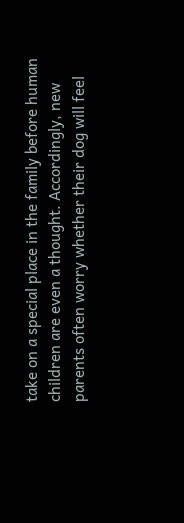take on a special place in the family before human children are even a thought. Accordingly, new parents often worry whether their dog will feel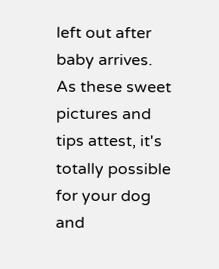left out after baby arrives. As these sweet pictures and tips attest, it's totally possible for your dog and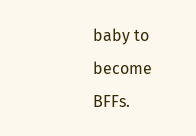baby to become BFFs.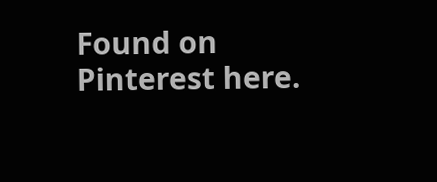Found on Pinterest here.